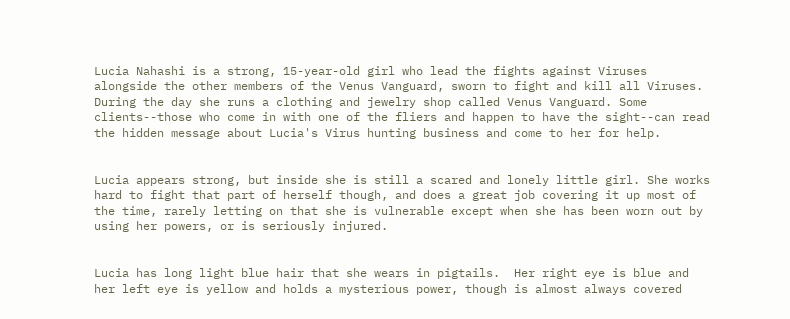Lucia Nahashi is a strong, 15-year-old girl who lead the fights against Viruses alongside the other members of the Venus Vanguard, sworn to fight and kill all Viruses. During the day she runs a clothing and jewelry shop called Venus Vanguard. Some clients--those who come in with one of the fliers and happen to have the sight--can read the hidden message about Lucia's Virus hunting business and come to her for help.


Lucia appears strong, but inside she is still a scared and lonely little girl. She works hard to fight that part of herself though, and does a great job covering it up most of the time, rarely letting on that she is vulnerable except when she has been worn out by using her powers, or is seriously injured.


Lucia has long light blue hair that she wears in pigtails.  Her right eye is blue and her left eye is yellow and holds a mysterious power, though is almost always covered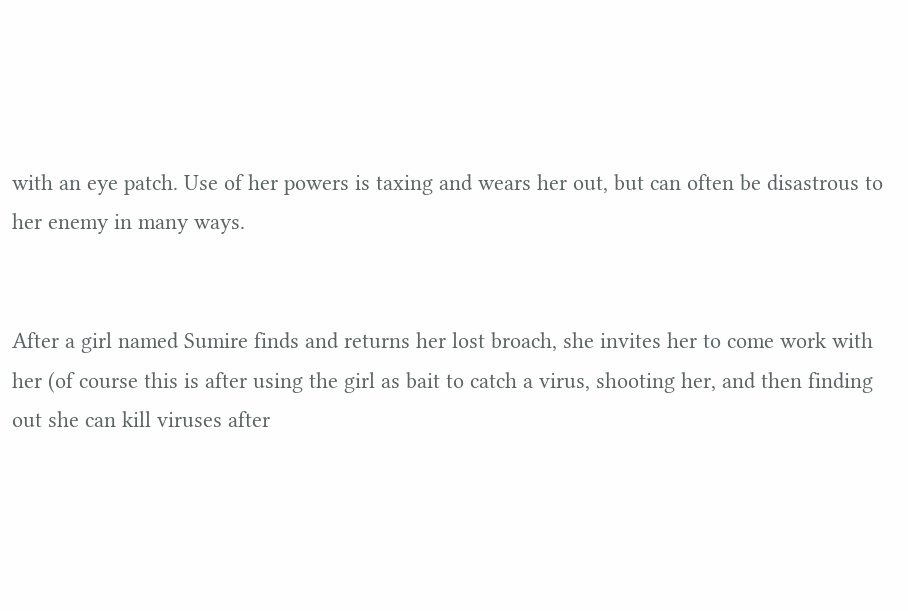with an eye patch. Use of her powers is taxing and wears her out, but can often be disastrous to her enemy in many ways.


After a girl named Sumire finds and returns her lost broach, she invites her to come work with her (of course this is after using the girl as bait to catch a virus, shooting her, and then finding out she can kill viruses after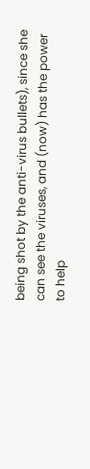being shot by the anti-virus bullets), since she can see the viruses, and (now) has the power to help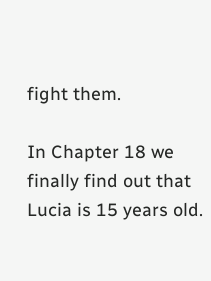fight them.

In Chapter 18 we finally find out that Lucia is 15 years old.